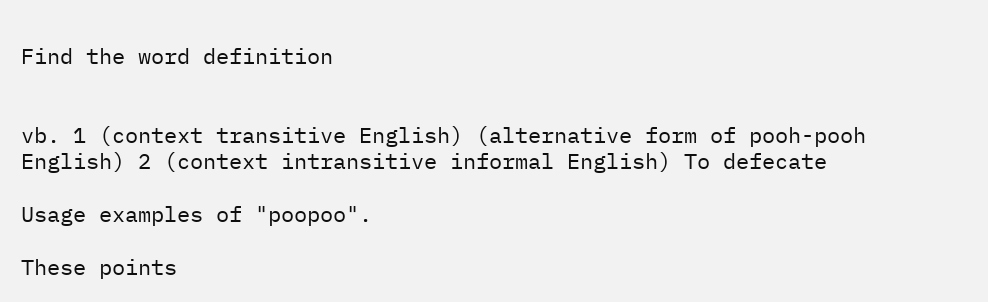Find the word definition


vb. 1 (context transitive English) (alternative form of pooh-pooh English) 2 (context intransitive informal English) To defecate

Usage examples of "poopoo".

These points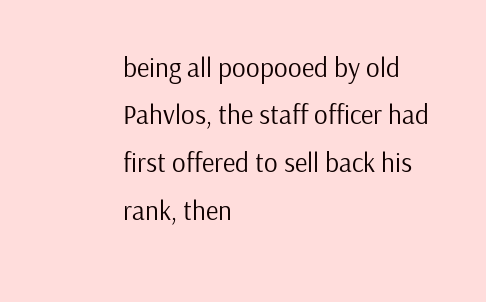being all poopooed by old Pahvlos, the staff officer had first offered to sell back his rank, then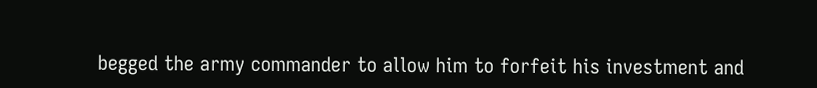begged the army commander to allow him to forfeit his investment and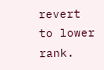revert to lower rank.